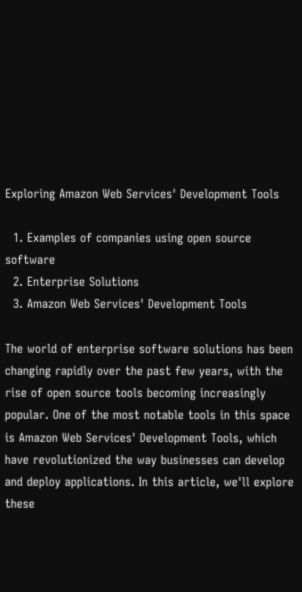Exploring Amazon Web Services' Development Tools

  1. Examples of companies using open source software
  2. Enterprise Solutions
  3. Amazon Web Services' Development Tools

The world of enterprise software solutions has been changing rapidly over the past few years, with the rise of open source tools becoming increasingly popular. One of the most notable tools in this space is Amazon Web Services' Development Tools, which have revolutionized the way businesses can develop and deploy applications. In this article, we'll explore these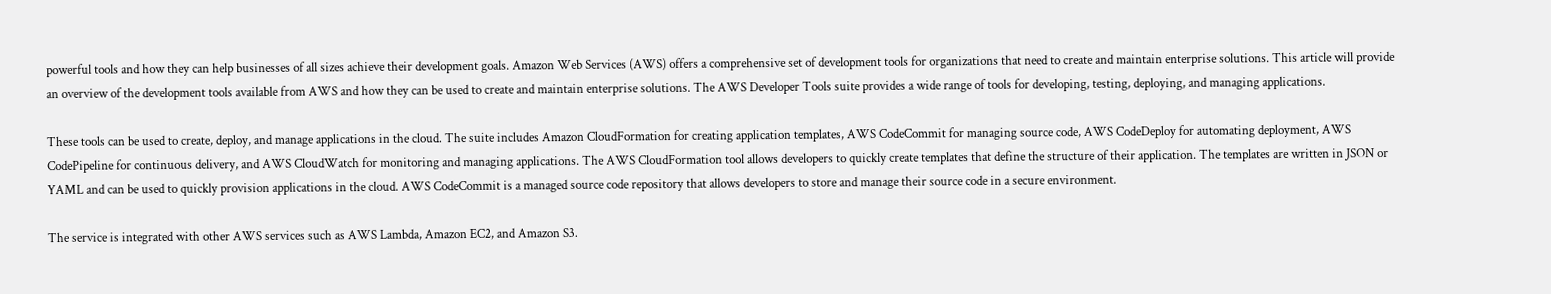powerful tools and how they can help businesses of all sizes achieve their development goals. Amazon Web Services (AWS) offers a comprehensive set of development tools for organizations that need to create and maintain enterprise solutions. This article will provide an overview of the development tools available from AWS and how they can be used to create and maintain enterprise solutions. The AWS Developer Tools suite provides a wide range of tools for developing, testing, deploying, and managing applications.

These tools can be used to create, deploy, and manage applications in the cloud. The suite includes Amazon CloudFormation for creating application templates, AWS CodeCommit for managing source code, AWS CodeDeploy for automating deployment, AWS CodePipeline for continuous delivery, and AWS CloudWatch for monitoring and managing applications. The AWS CloudFormation tool allows developers to quickly create templates that define the structure of their application. The templates are written in JSON or YAML and can be used to quickly provision applications in the cloud. AWS CodeCommit is a managed source code repository that allows developers to store and manage their source code in a secure environment.

The service is integrated with other AWS services such as AWS Lambda, Amazon EC2, and Amazon S3.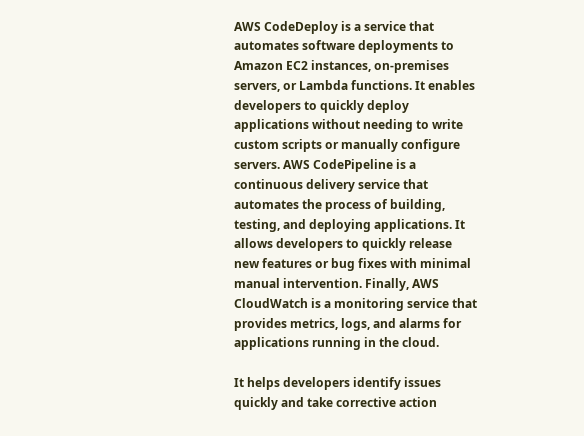AWS CodeDeploy is a service that automates software deployments to Amazon EC2 instances, on-premises servers, or Lambda functions. It enables developers to quickly deploy applications without needing to write custom scripts or manually configure servers. AWS CodePipeline is a continuous delivery service that automates the process of building, testing, and deploying applications. It allows developers to quickly release new features or bug fixes with minimal manual intervention. Finally, AWS CloudWatch is a monitoring service that provides metrics, logs, and alarms for applications running in the cloud.

It helps developers identify issues quickly and take corrective action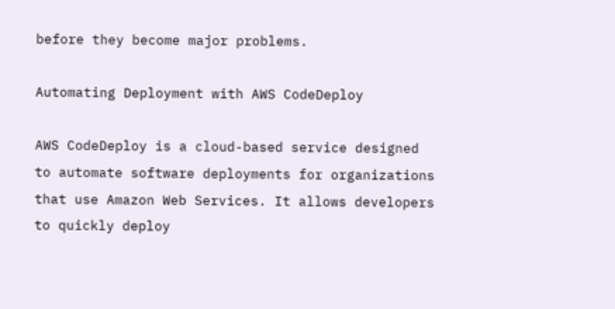before they become major problems.

Automating Deployment with AWS CodeDeploy

AWS CodeDeploy is a cloud-based service designed to automate software deployments for organizations that use Amazon Web Services. It allows developers to quickly deploy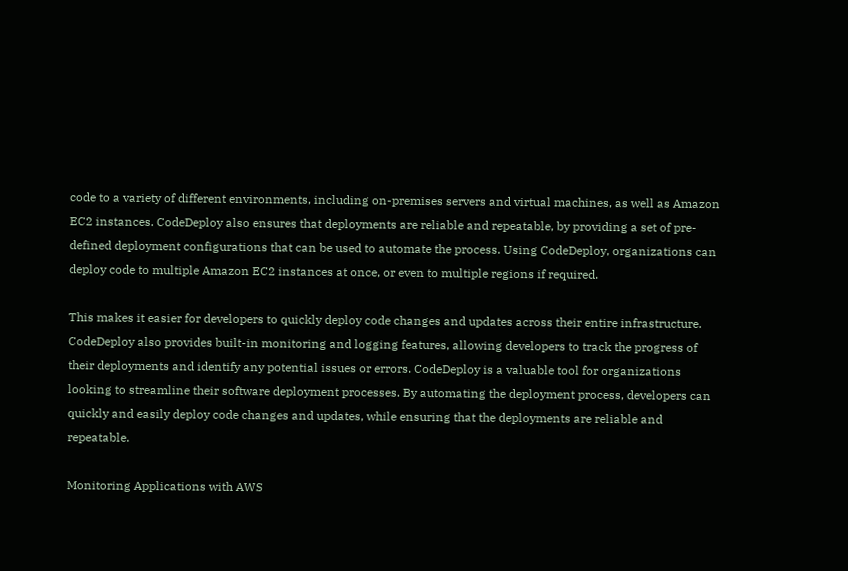code to a variety of different environments, including on-premises servers and virtual machines, as well as Amazon EC2 instances. CodeDeploy also ensures that deployments are reliable and repeatable, by providing a set of pre-defined deployment configurations that can be used to automate the process. Using CodeDeploy, organizations can deploy code to multiple Amazon EC2 instances at once, or even to multiple regions if required.

This makes it easier for developers to quickly deploy code changes and updates across their entire infrastructure. CodeDeploy also provides built-in monitoring and logging features, allowing developers to track the progress of their deployments and identify any potential issues or errors. CodeDeploy is a valuable tool for organizations looking to streamline their software deployment processes. By automating the deployment process, developers can quickly and easily deploy code changes and updates, while ensuring that the deployments are reliable and repeatable.

Monitoring Applications with AWS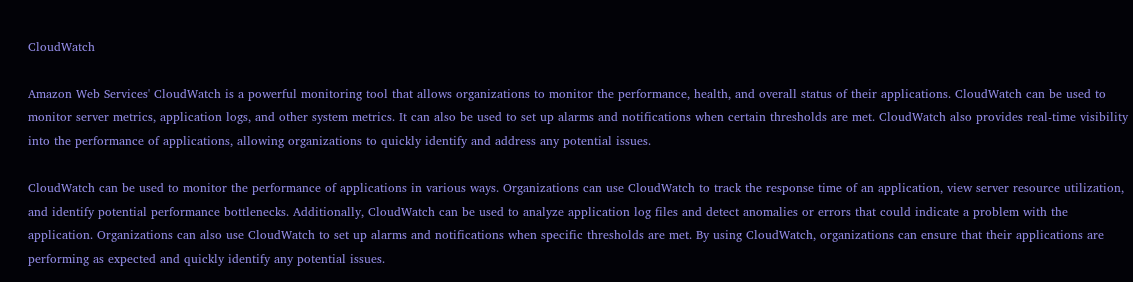CloudWatch

Amazon Web Services' CloudWatch is a powerful monitoring tool that allows organizations to monitor the performance, health, and overall status of their applications. CloudWatch can be used to monitor server metrics, application logs, and other system metrics. It can also be used to set up alarms and notifications when certain thresholds are met. CloudWatch also provides real-time visibility into the performance of applications, allowing organizations to quickly identify and address any potential issues.

CloudWatch can be used to monitor the performance of applications in various ways. Organizations can use CloudWatch to track the response time of an application, view server resource utilization, and identify potential performance bottlenecks. Additionally, CloudWatch can be used to analyze application log files and detect anomalies or errors that could indicate a problem with the application. Organizations can also use CloudWatch to set up alarms and notifications when specific thresholds are met. By using CloudWatch, organizations can ensure that their applications are performing as expected and quickly identify any potential issues.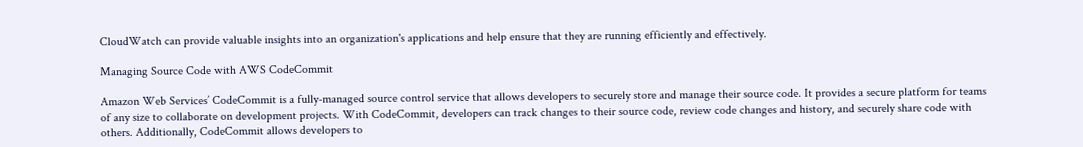CloudWatch can provide valuable insights into an organization's applications and help ensure that they are running efficiently and effectively.

Managing Source Code with AWS CodeCommit

Amazon Web Services’ CodeCommit is a fully-managed source control service that allows developers to securely store and manage their source code. It provides a secure platform for teams of any size to collaborate on development projects. With CodeCommit, developers can track changes to their source code, review code changes and history, and securely share code with others. Additionally, CodeCommit allows developers to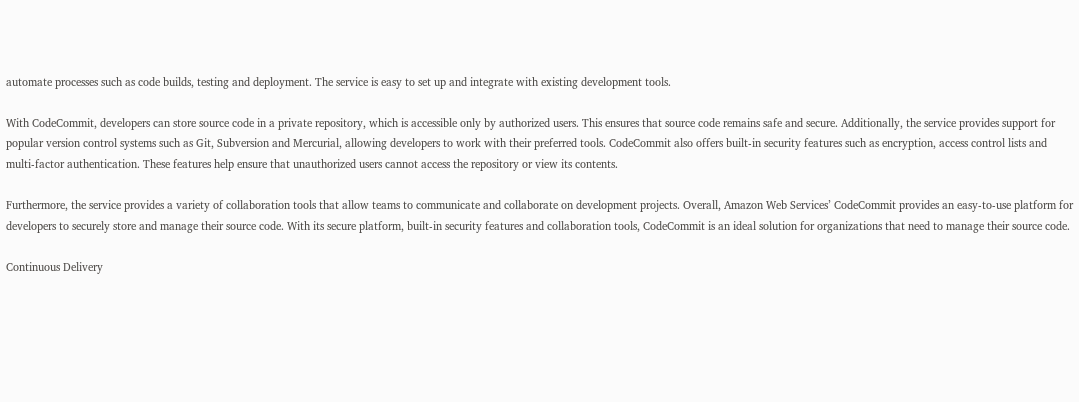automate processes such as code builds, testing and deployment. The service is easy to set up and integrate with existing development tools.

With CodeCommit, developers can store source code in a private repository, which is accessible only by authorized users. This ensures that source code remains safe and secure. Additionally, the service provides support for popular version control systems such as Git, Subversion and Mercurial, allowing developers to work with their preferred tools. CodeCommit also offers built-in security features such as encryption, access control lists and multi-factor authentication. These features help ensure that unauthorized users cannot access the repository or view its contents.

Furthermore, the service provides a variety of collaboration tools that allow teams to communicate and collaborate on development projects. Overall, Amazon Web Services’ CodeCommit provides an easy-to-use platform for developers to securely store and manage their source code. With its secure platform, built-in security features and collaboration tools, CodeCommit is an ideal solution for organizations that need to manage their source code.

Continuous Delivery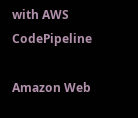with AWS CodePipeline

Amazon Web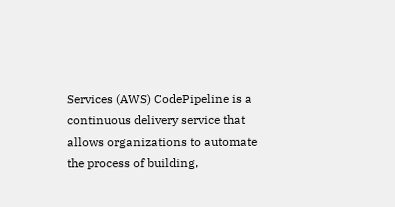Services (AWS) CodePipeline is a continuous delivery service that allows organizations to automate the process of building,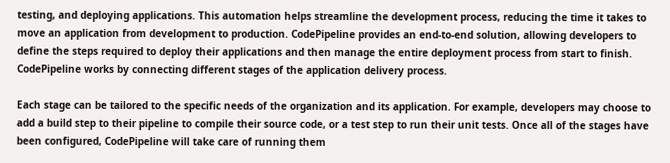testing, and deploying applications. This automation helps streamline the development process, reducing the time it takes to move an application from development to production. CodePipeline provides an end-to-end solution, allowing developers to define the steps required to deploy their applications and then manage the entire deployment process from start to finish. CodePipeline works by connecting different stages of the application delivery process.

Each stage can be tailored to the specific needs of the organization and its application. For example, developers may choose to add a build step to their pipeline to compile their source code, or a test step to run their unit tests. Once all of the stages have been configured, CodePipeline will take care of running them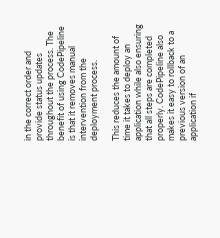in the correct order and provide status updates throughout the process. The benefit of using CodePipeline is that it removes manual intervention from the deployment process.

This reduces the amount of time it takes to deploy an application while also ensuring that all steps are completed properly. CodePipeline also makes it easy to rollback to a previous version of an application if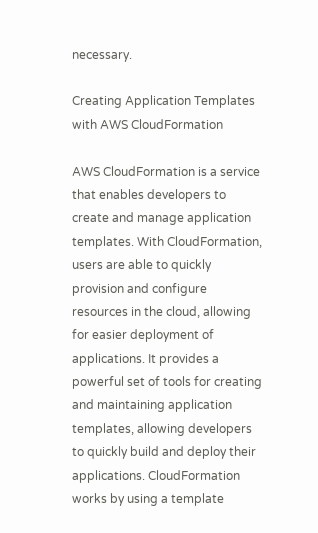necessary.

Creating Application Templates with AWS CloudFormation

AWS CloudFormation is a service that enables developers to create and manage application templates. With CloudFormation, users are able to quickly provision and configure resources in the cloud, allowing for easier deployment of applications. It provides a powerful set of tools for creating and maintaining application templates, allowing developers to quickly build and deploy their applications. CloudFormation works by using a template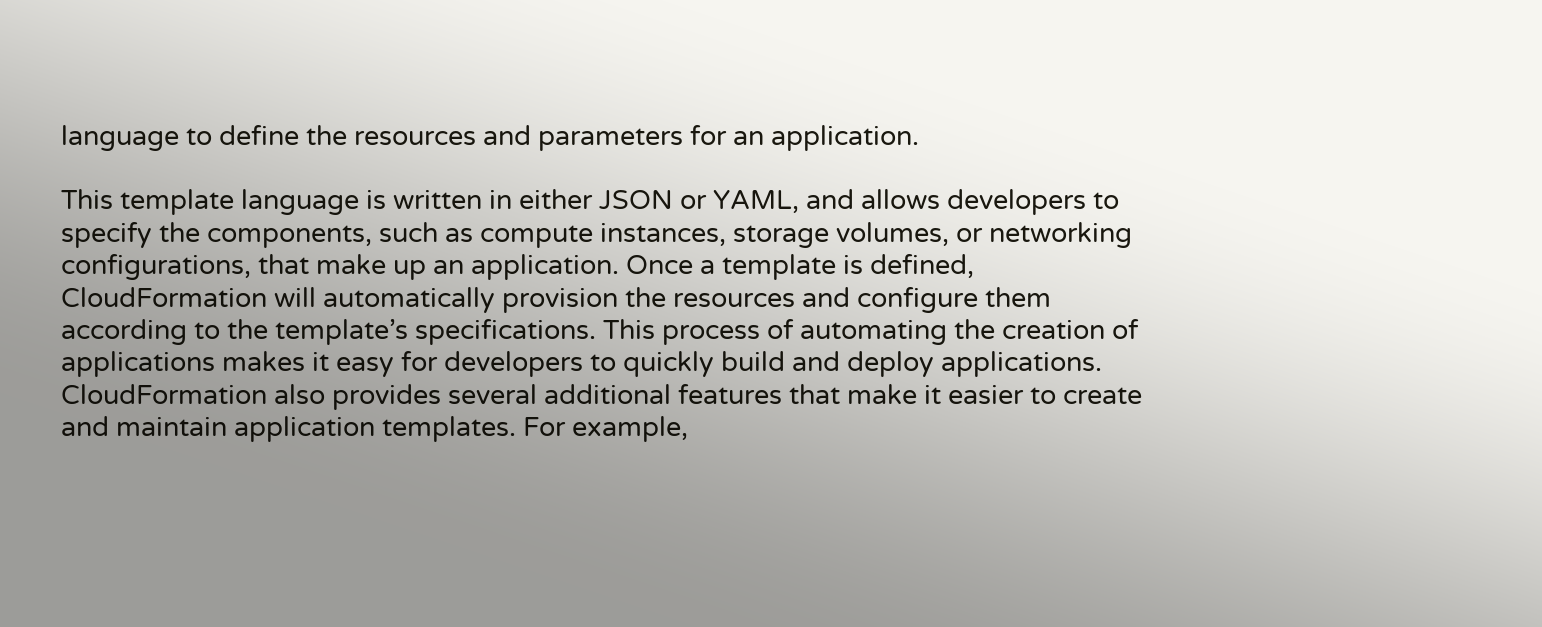language to define the resources and parameters for an application.

This template language is written in either JSON or YAML, and allows developers to specify the components, such as compute instances, storage volumes, or networking configurations, that make up an application. Once a template is defined, CloudFormation will automatically provision the resources and configure them according to the template’s specifications. This process of automating the creation of applications makes it easy for developers to quickly build and deploy applications. CloudFormation also provides several additional features that make it easier to create and maintain application templates. For example,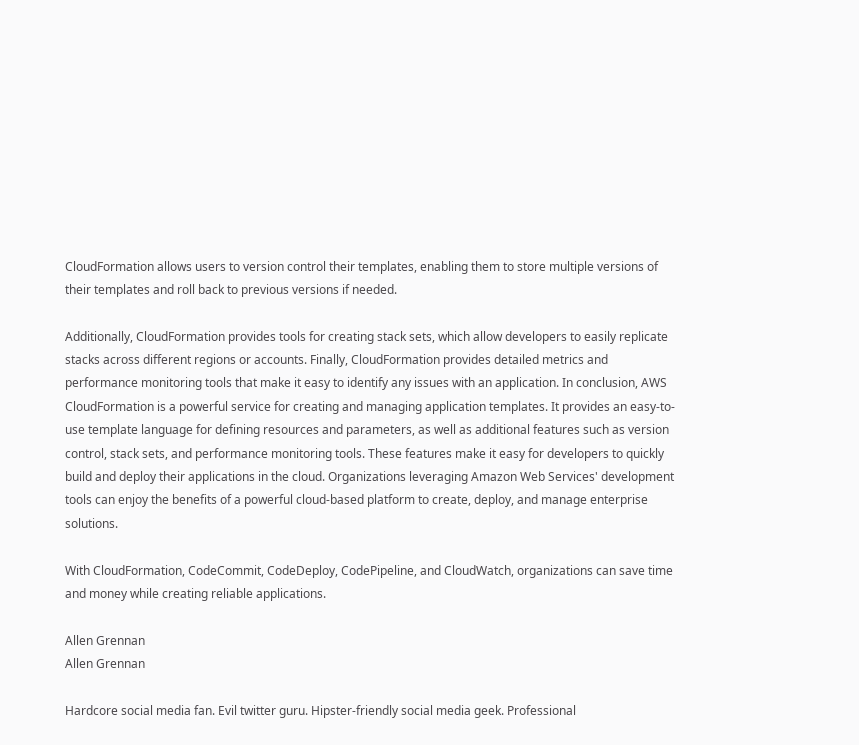CloudFormation allows users to version control their templates, enabling them to store multiple versions of their templates and roll back to previous versions if needed.

Additionally, CloudFormation provides tools for creating stack sets, which allow developers to easily replicate stacks across different regions or accounts. Finally, CloudFormation provides detailed metrics and performance monitoring tools that make it easy to identify any issues with an application. In conclusion, AWS CloudFormation is a powerful service for creating and managing application templates. It provides an easy-to-use template language for defining resources and parameters, as well as additional features such as version control, stack sets, and performance monitoring tools. These features make it easy for developers to quickly build and deploy their applications in the cloud. Organizations leveraging Amazon Web Services' development tools can enjoy the benefits of a powerful cloud-based platform to create, deploy, and manage enterprise solutions.

With CloudFormation, CodeCommit, CodeDeploy, CodePipeline, and CloudWatch, organizations can save time and money while creating reliable applications.

Allen Grennan
Allen Grennan

Hardcore social media fan. Evil twitter guru. Hipster-friendly social media geek. Professional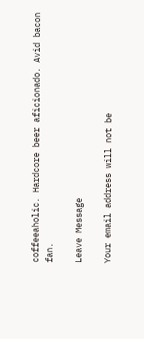coffeeaholic. Hardcore beer aficionado. Avid bacon fan.

Leave Message

Your email address will not be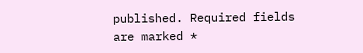published. Required fields are marked *